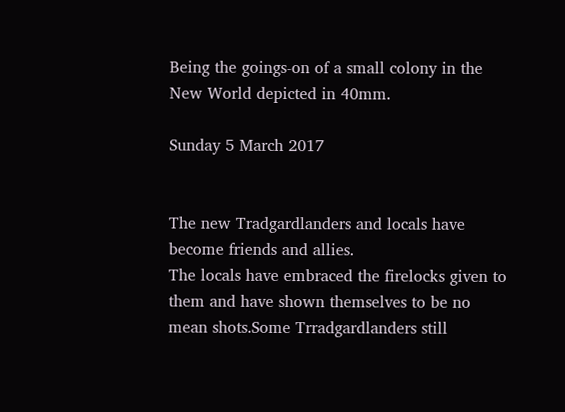Being the goings-on of a small colony in the New World depicted in 40mm.

Sunday 5 March 2017


The new Tradgardlanders and locals have become friends and allies.
The locals have embraced the firelocks given to them and have shown themselves to be no mean shots.Some Trradgardlanders still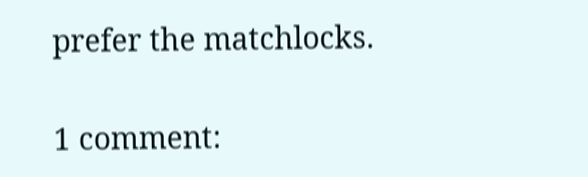prefer the matchlocks.

1 comment: